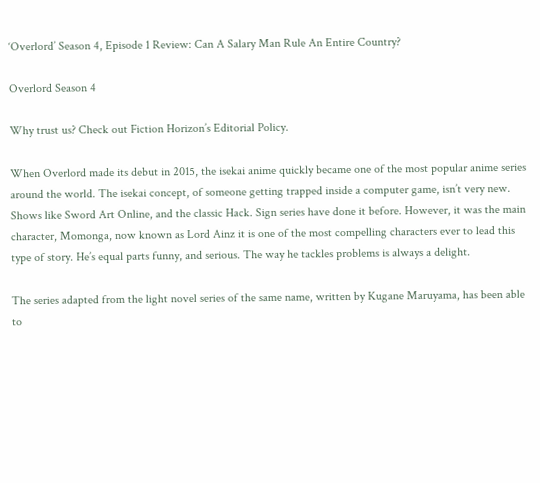‘Overlord’ Season 4, Episode 1 Review: Can A Salary Man Rule An Entire Country?

Overlord Season 4

Why trust us? Check out Fiction Horizon’s Editorial Policy.

When Overlord made its debut in 2015, the isekai anime quickly became one of the most popular anime series around the world. The isekai concept, of someone getting trapped inside a computer game, isn’t very new. Shows like Sword Art Online, and the classic Hack. Sign series have done it before. However, it was the main character, Momonga, now known as Lord Ainz it is one of the most compelling characters ever to lead this type of story. He’s equal parts funny, and serious. The way he tackles problems is always a delight.

The series adapted from the light novel series of the same name, written by Kugane Maruyama, has been able to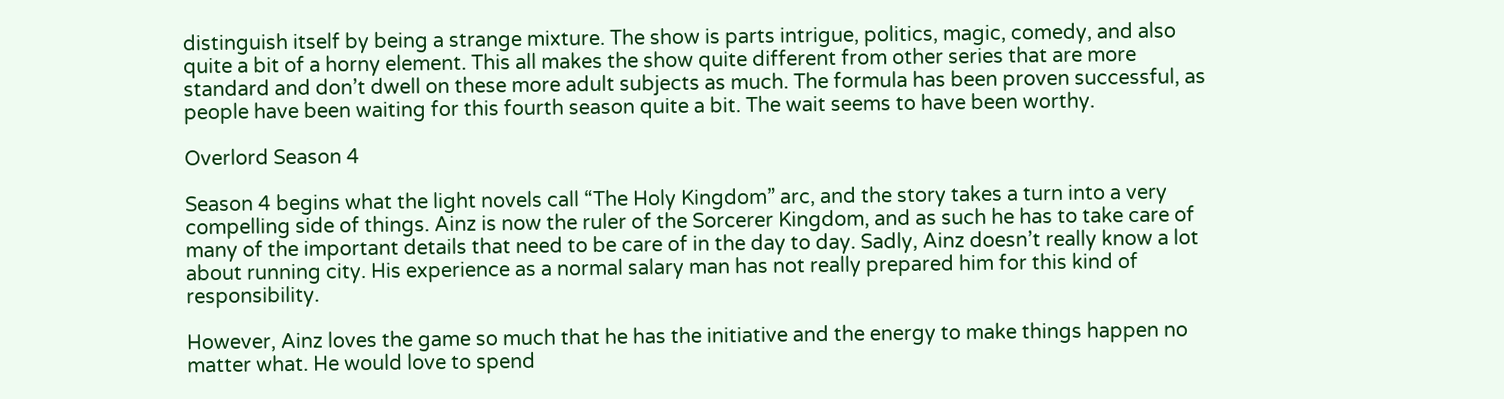distinguish itself by being a strange mixture. The show is parts intrigue, politics, magic, comedy, and also quite a bit of a horny element. This all makes the show quite different from other series that are more standard and don’t dwell on these more adult subjects as much. The formula has been proven successful, as people have been waiting for this fourth season quite a bit. The wait seems to have been worthy.

Overlord Season 4

Season 4 begins what the light novels call “The Holy Kingdom” arc, and the story takes a turn into a very compelling side of things. Ainz is now the ruler of the Sorcerer Kingdom, and as such he has to take care of many of the important details that need to be care of in the day to day. Sadly, Ainz doesn’t really know a lot about running city. His experience as a normal salary man has not really prepared him for this kind of responsibility.

However, Ainz loves the game so much that he has the initiative and the energy to make things happen no matter what. He would love to spend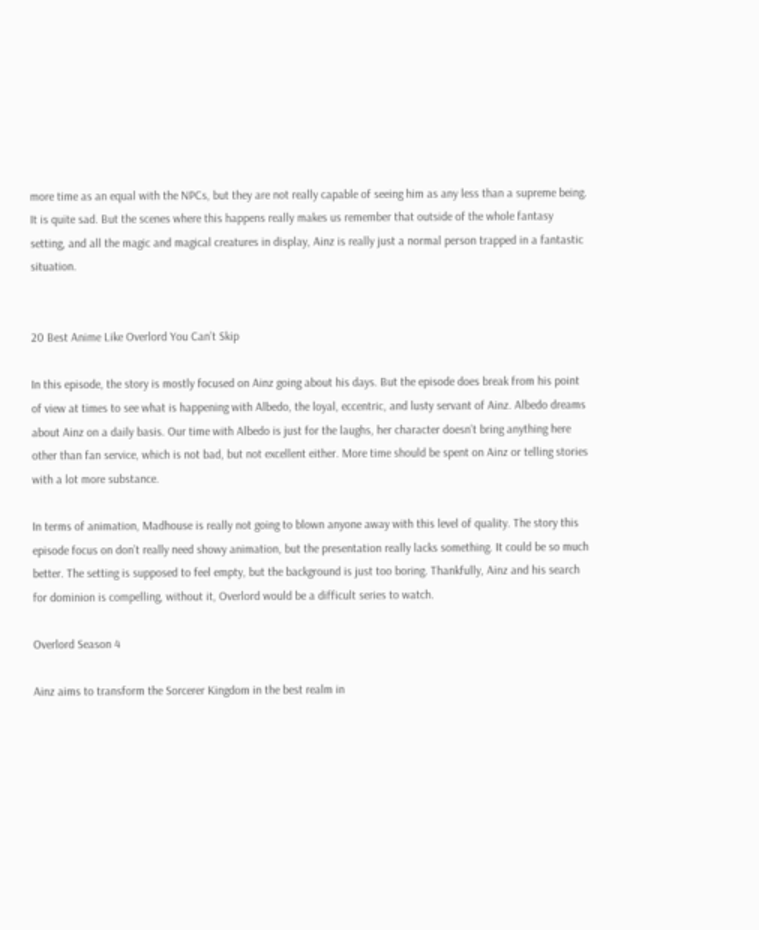more time as an equal with the NPCs, but they are not really capable of seeing him as any less than a supreme being. It is quite sad. But the scenes where this happens really makes us remember that outside of the whole fantasy setting, and all the magic and magical creatures in display, Ainz is really just a normal person trapped in a fantastic situation.


20 Best Anime Like Overlord You Can’t Skip

In this episode, the story is mostly focused on Ainz going about his days. But the episode does break from his point of view at times to see what is happening with Albedo, the loyal, eccentric, and lusty servant of Ainz. Albedo dreams about Ainz on a daily basis. Our time with Albedo is just for the laughs, her character doesn’t bring anything here other than fan service, which is not bad, but not excellent either. More time should be spent on Ainz or telling stories with a lot more substance.

In terms of animation, Madhouse is really not going to blown anyone away with this level of quality. The story this episode focus on don’t really need showy animation, but the presentation really lacks something. It could be so much better. The setting is supposed to feel empty, but the background is just too boring. Thankfully, Ainz and his search for dominion is compelling, without it, Overlord would be a difficult series to watch.

Overlord Season 4

Ainz aims to transform the Sorcerer Kingdom in the best realm in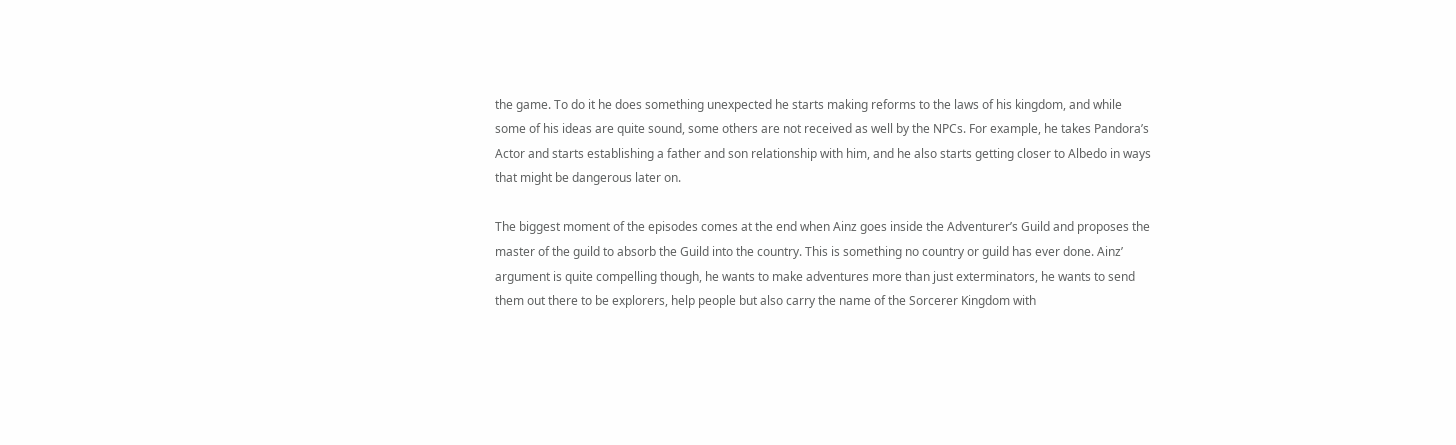the game. To do it he does something unexpected he starts making reforms to the laws of his kingdom, and while some of his ideas are quite sound, some others are not received as well by the NPCs. For example, he takes Pandora’s Actor and starts establishing a father and son relationship with him, and he also starts getting closer to Albedo in ways that might be dangerous later on.

The biggest moment of the episodes comes at the end when Ainz goes inside the Adventurer’s Guild and proposes the master of the guild to absorb the Guild into the country. This is something no country or guild has ever done. Ainz’ argument is quite compelling though, he wants to make adventures more than just exterminators, he wants to send them out there to be explorers, help people but also carry the name of the Sorcerer Kingdom with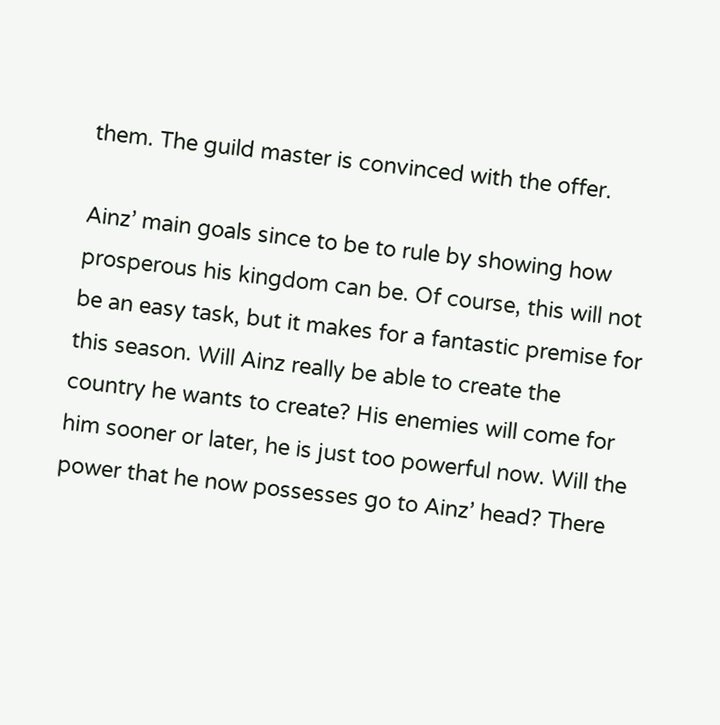them. The guild master is convinced with the offer.

Ainz’ main goals since to be to rule by showing how prosperous his kingdom can be. Of course, this will not be an easy task, but it makes for a fantastic premise for this season. Will Ainz really be able to create the country he wants to create? His enemies will come for him sooner or later, he is just too powerful now. Will the power that he now possesses go to Ainz’ head? There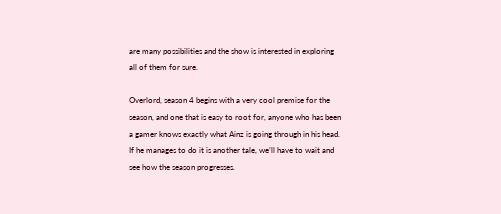are many possibilities and the show is interested in exploring all of them for sure.

Overlord, season 4 begins with a very cool premise for the season, and one that is easy to root for, anyone who has been a gamer knows exactly what Ainz is going through in his head. If he manages to do it is another tale, we’ll have to wait and see how the season progresses.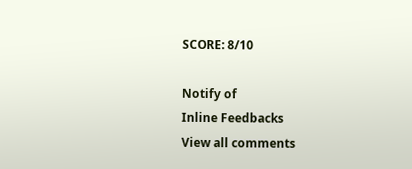SCORE: 8/10

Notify of
Inline Feedbacks
View all comments